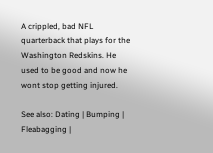A crippled, bad NFL quarterback that plays for the Washington Redskins. He used to be good and now he wont stop getting injured.

See also: Dating | Bumping | Fleabagging |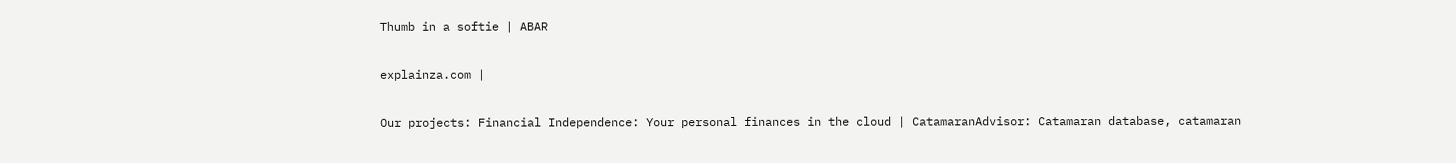Thumb in a softie | ABAR

explainza.com |

Our projects: Financial Independence: Your personal finances in the cloud | CatamaranAdvisor: Catamaran database, catamaran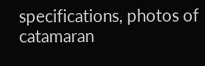specifications, photos of catamaran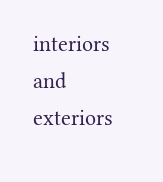interiors and exteriors